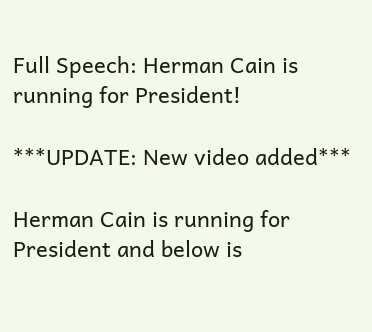Full Speech: Herman Cain is running for President!

***UPDATE: New video added***

Herman Cain is running for President and below is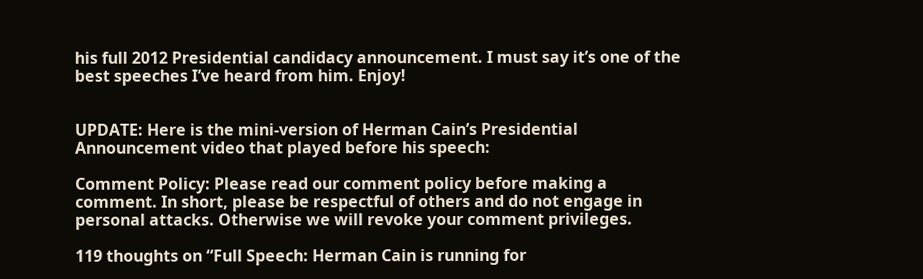his full 2012 Presidential candidacy announcement. I must say it’s one of the best speeches I’ve heard from him. Enjoy!


UPDATE: Here is the mini-version of Herman Cain’s Presidential Announcement video that played before his speech:

Comment Policy: Please read our comment policy before making a comment. In short, please be respectful of others and do not engage in personal attacks. Otherwise we will revoke your comment privileges.

119 thoughts on “Full Speech: Herman Cain is running for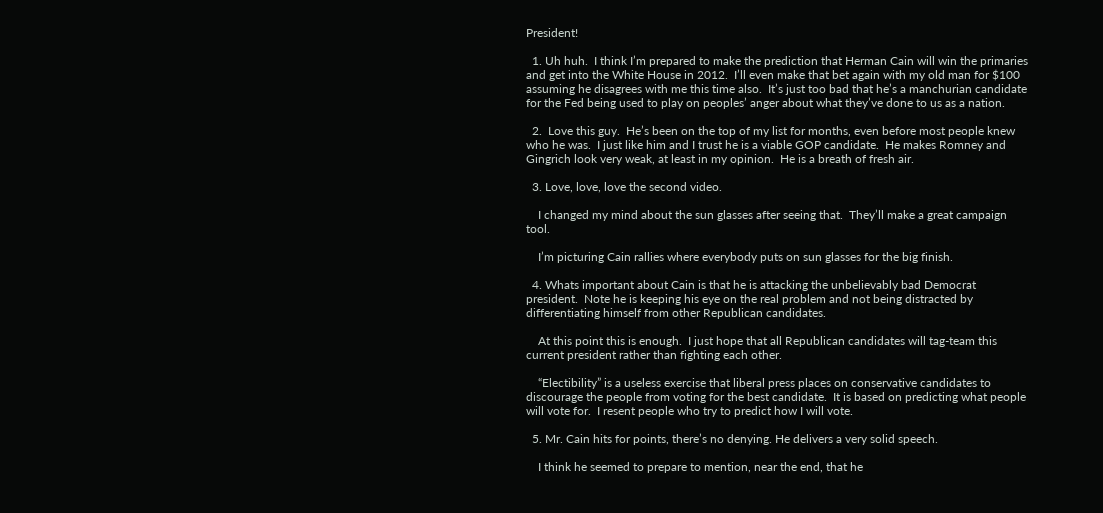President!

  1. Uh huh.  I think I’m prepared to make the prediction that Herman Cain will win the primaries and get into the White House in 2012.  I’ll even make that bet again with my old man for $100 assuming he disagrees with me this time also.  It’s just too bad that he’s a manchurian candidate for the Fed being used to play on peoples’ anger about what they’ve done to us as a nation.

  2.  Love this guy.  He’s been on the top of my list for months, even before most people knew who he was.  I just like him and I trust he is a viable GOP candidate.  He makes Romney and Gingrich look very weak, at least in my opinion.  He is a breath of fresh air.

  3. Love, love, love the second video.

    I changed my mind about the sun glasses after seeing that.  They’ll make a great campaign tool.

    I’m picturing Cain rallies where everybody puts on sun glasses for the big finish.

  4. Whats important about Cain is that he is attacking the unbelievably bad Democrat president.  Note he is keeping his eye on the real problem and not being distracted by differentiating himself from other Republican candidates.

    At this point this is enough.  I just hope that all Republican candidates will tag-team this  current president rather than fighting each other.

    “Electibility” is a useless exercise that liberal press places on conservative candidates to discourage the people from voting for the best candidate.  It is based on predicting what people will vote for.  I resent people who try to predict how I will vote.

  5. Mr. Cain hits for points, there’s no denying. He delivers a very solid speech.

    I think he seemed to prepare to mention, near the end, that he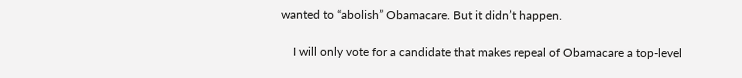wanted to “abolish” Obamacare. But it didn’t happen.

    I will only vote for a candidate that makes repeal of Obamacare a top-level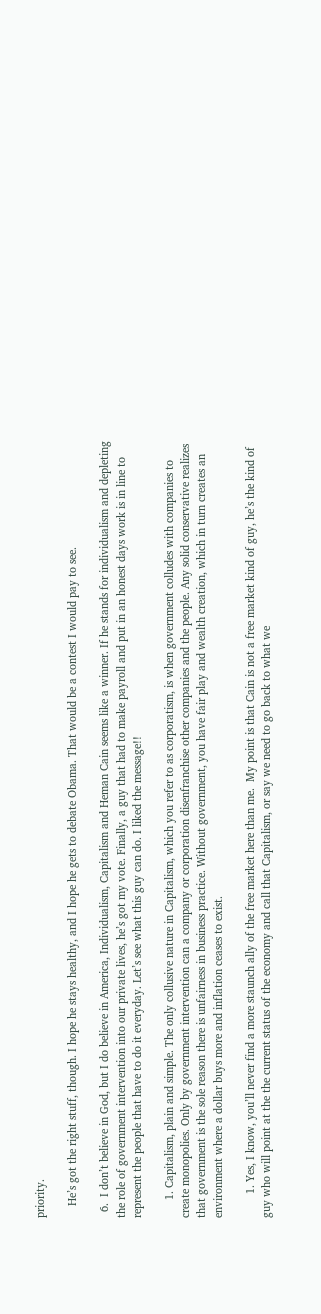priority.

    He’s got the right stuff, though. I hope he stays healthy, and I hope he gets to debate Obama. That would be a contest I would pay to see.

  6.  I don’t believe in God, but I do believe in America, Individualism, Capitalism and Heman Cain seems like a winner. If he stands for individualism and depleting the role of government intervention into our private lives, he’s got my vote. Finally, a guy that had to make payroll and put in an honest days work is in line to represent the people that have to do it everyday. Let’s see what this guy can do. I liked the message!!

      1. Capitalism, plain and simple. The only collusive nature in Capitalism, which you refer to as corporatism, is when government colludes with companies to create monopolies. Only by government intervention can a company or corporation disenfranchise other companies and the people. Any solid conservative realizes that government is the sole reason there is unfairness in business practice. Without government, you have fair play and wealth creation, which in turn creates an environment where a dollar buys more and inflation ceases to exist.

        1. Yes, I know, you’ll never find a more staunch ally of the free market here than me.  My point is that Cain is not a free market kind of guy, he’s the kind of guy who will point at the the current status of the economy and call that Capitalism, or say we need to go back to what we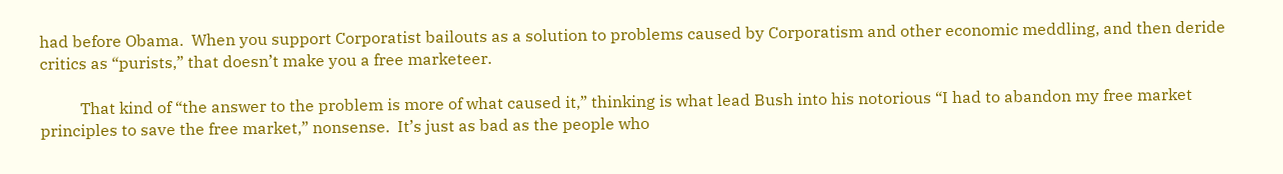had before Obama.  When you support Corporatist bailouts as a solution to problems caused by Corporatism and other economic meddling, and then deride critics as “purists,” that doesn’t make you a free marketeer.

          That kind of “the answer to the problem is more of what caused it,” thinking is what lead Bush into his notorious “I had to abandon my free market principles to save the free market,” nonsense.  It’s just as bad as the people who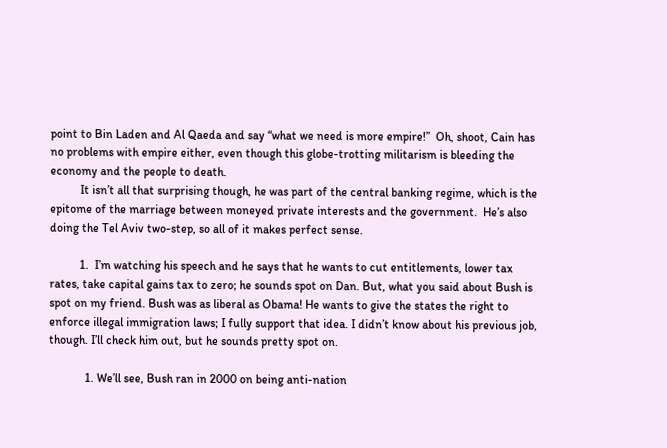point to Bin Laden and Al Qaeda and say “what we need is more empire!”  Oh, shoot, Cain has no problems with empire either, even though this globe-trotting militarism is bleeding the economy and the people to death.
          It isn’t all that surprising though, he was part of the central banking regime, which is the epitome of the marriage between moneyed private interests and the government.  He’s also doing the Tel Aviv two-step, so all of it makes perfect sense.

          1.  I’m watching his speech and he says that he wants to cut entitlements, lower tax rates, take capital gains tax to zero; he sounds spot on Dan. But, what you said about Bush is spot on my friend. Bush was as liberal as Obama! He wants to give the states the right to enforce illegal immigration laws; I fully support that idea. I didn’t know about his previous job, though. I’ll check him out, but he sounds pretty spot on.

            1. We’ll see, Bush ran in 2000 on being anti-nation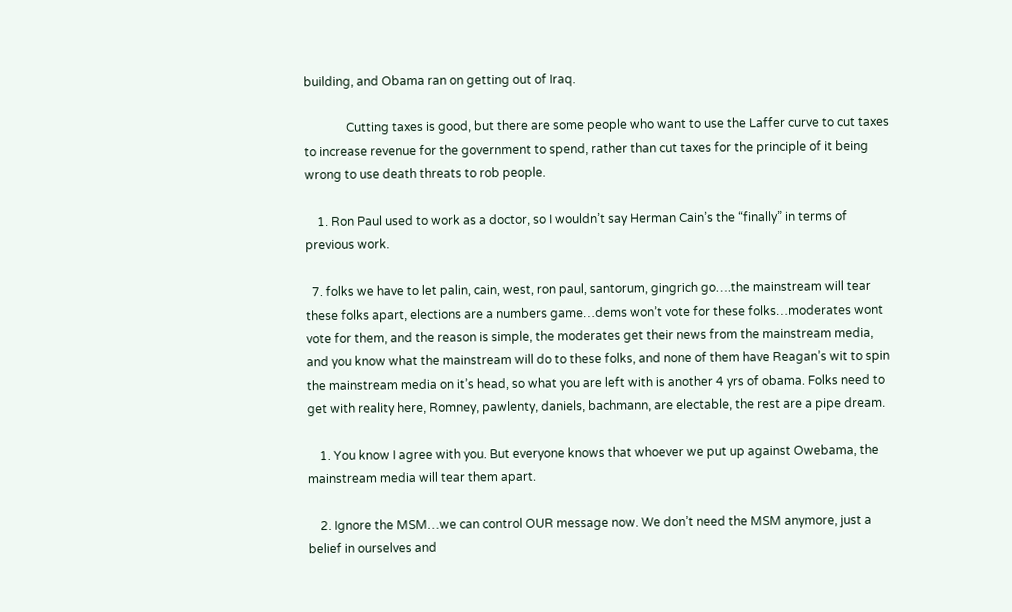building, and Obama ran on getting out of Iraq.

              Cutting taxes is good, but there are some people who want to use the Laffer curve to cut taxes to increase revenue for the government to spend, rather than cut taxes for the principle of it being wrong to use death threats to rob people.

    1. Ron Paul used to work as a doctor, so I wouldn’t say Herman Cain’s the “finally” in terms of previous work.

  7. folks we have to let palin, cain, west, ron paul, santorum, gingrich go….the mainstream will tear these folks apart, elections are a numbers game…dems won’t vote for these folks…moderates wont vote for them, and the reason is simple, the moderates get their news from the mainstream media, and you know what the mainstream will do to these folks, and none of them have Reagan’s wit to spin the mainstream media on it’s head, so what you are left with is another 4 yrs of obama. Folks need to get with reality here, Romney, pawlenty, daniels, bachmann, are electable, the rest are a pipe dream.

    1. You know I agree with you. But everyone knows that whoever we put up against Owebama, the mainstream media will tear them apart.

    2. Ignore the MSM…we can control OUR message now. We don’t need the MSM anymore, just a belief in ourselves and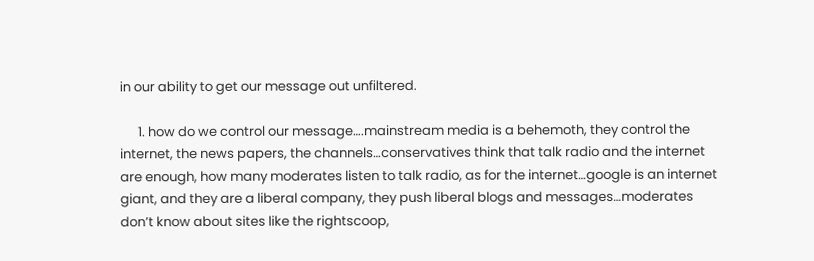in our ability to get our message out unfiltered.

      1. how do we control our message….mainstream media is a behemoth, they control the internet, the news papers, the channels…conservatives think that talk radio and the internet are enough, how many moderates listen to talk radio, as for the internet…google is an internet giant, and they are a liberal company, they push liberal blogs and messages…moderates don’t know about sites like the rightscoop,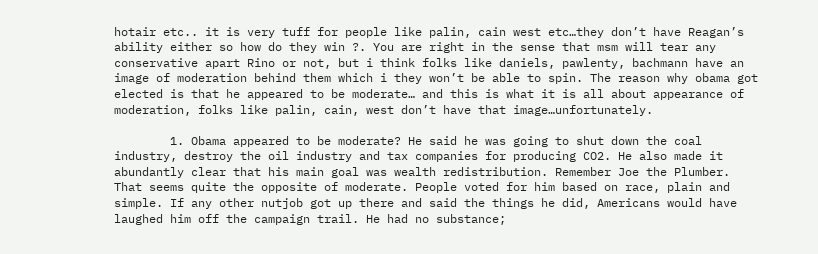hotair etc.. it is very tuff for people like palin, cain west etc…they don’t have Reagan’s ability either so how do they win ?. You are right in the sense that msm will tear any conservative apart Rino or not, but i think folks like daniels, pawlenty, bachmann have an image of moderation behind them which i they won’t be able to spin. The reason why obama got elected is that he appeared to be moderate… and this is what it is all about appearance of moderation, folks like palin, cain, west don’t have that image…unfortunately.

        1. Obama appeared to be moderate? He said he was going to shut down the coal industry, destroy the oil industry and tax companies for producing CO2. He also made it abundantly clear that his main goal was wealth redistribution. Remember Joe the Plumber. That seems quite the opposite of moderate. People voted for him based on race, plain and simple. If any other nutjob got up there and said the things he did, Americans would have laughed him off the campaign trail. He had no substance;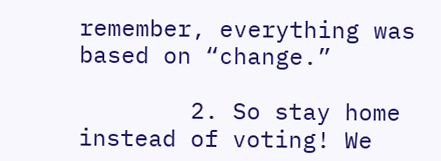remember, everything was based on “change.”

        2. So stay home instead of voting! We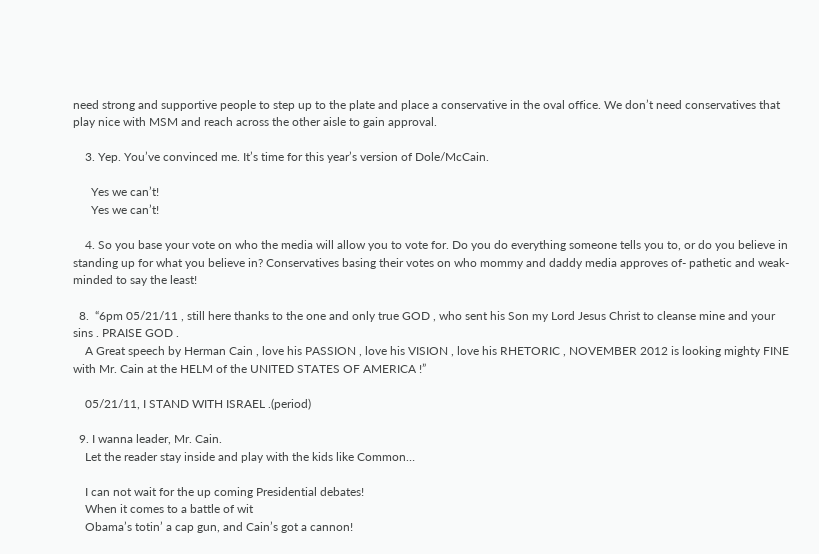need strong and supportive people to step up to the plate and place a conservative in the oval office. We don’t need conservatives that play nice with MSM and reach across the other aisle to gain approval.

    3. Yep. You’ve convinced me. It’s time for this year’s version of Dole/McCain.

      Yes we can’t!
      Yes we can’t!

    4. So you base your vote on who the media will allow you to vote for. Do you do everything someone tells you to, or do you believe in standing up for what you believe in? Conservatives basing their votes on who mommy and daddy media approves of- pathetic and weak-minded to say the least!

  8.  “6pm 05/21/11 , still here thanks to the one and only true GOD , who sent his Son my Lord Jesus Christ to cleanse mine and your sins . PRAISE GOD .
    A Great speech by Herman Cain , love his PASSION , love his VISION , love his RHETORIC , NOVEMBER 2012 is looking mighty FINE with Mr. Cain at the HELM of the UNITED STATES OF AMERICA !”

    05/21/11, I STAND WITH ISRAEL .(period)

  9. I wanna leader, Mr. Cain.
    Let the reader stay inside and play with the kids like Common…

    I can not wait for the up coming Presidential debates!
    When it comes to a battle of wit
    Obama’s totin’ a cap gun, and Cain’s got a cannon!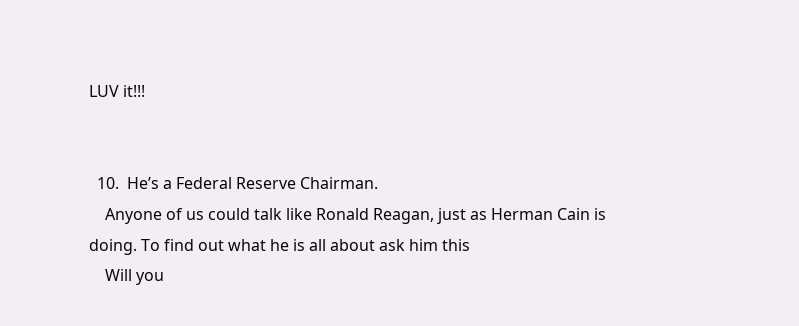LUV it!!!


  10.  He’s a Federal Reserve Chairman.
    Anyone of us could talk like Ronald Reagan, just as Herman Cain is doing. To find out what he is all about ask him this
    Will you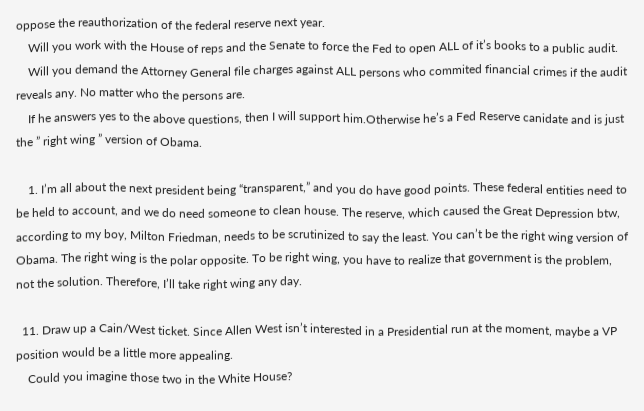oppose the reauthorization of the federal reserve next year.
    Will you work with the House of reps and the Senate to force the Fed to open ALL of it’s books to a public audit.
    Will you demand the Attorney General file charges against ALL persons who commited financial crimes if the audit reveals any. No matter who the persons are.
    If he answers yes to the above questions, then I will support him.Otherwise he’s a Fed Reserve canidate and is just the ” right wing ” version of Obama.

    1. I’m all about the next president being “transparent,” and you do have good points. These federal entities need to be held to account, and we do need someone to clean house. The reserve, which caused the Great Depression btw, according to my boy, Milton Friedman, needs to be scrutinized to say the least. You can’t be the right wing version of Obama. The right wing is the polar opposite. To be right wing, you have to realize that government is the problem, not the solution. Therefore, I’ll take right wing any day.

  11. Draw up a Cain/West ticket. Since Allen West isn’t interested in a Presidential run at the moment, maybe a VP position would be a little more appealing.
    Could you imagine those two in the White House?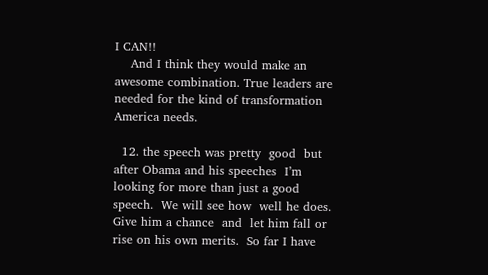I CAN!!
    And I think they would make an awesome combination. True leaders are needed for the kind of transformation America needs.

  12. the speech was pretty  good  but after Obama and his speeches  I’m looking for more than just a good speech.  We will see how  well he does.  Give him a chance  and  let him fall or  rise on his own merits.  So far I have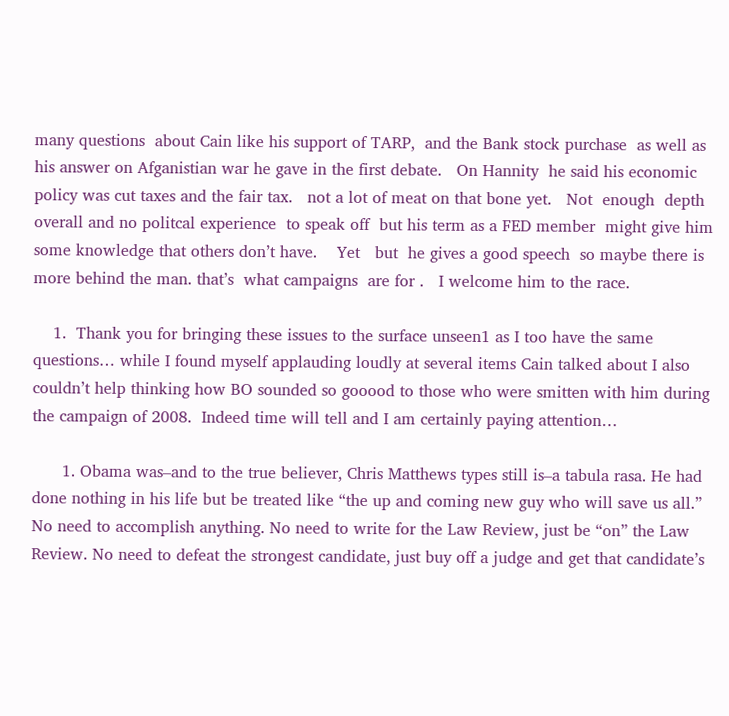many questions  about Cain like his support of TARP,  and the Bank stock purchase  as well as his answer on Afganistian war he gave in the first debate.   On Hannity  he said his economic policy was cut taxes and the fair tax.   not a lot of meat on that bone yet.   Not  enough  depth  overall and no politcal experience  to speak off  but his term as a FED member  might give him some knowledge that others don’t have.    Yet   but  he gives a good speech  so maybe there is more behind the man. that’s  what campaigns  are for .   I welcome him to the race.

    1.  Thank you for bringing these issues to the surface unseen1 as I too have the same questions… while I found myself applauding loudly at several items Cain talked about I also couldn’t help thinking how BO sounded so gooood to those who were smitten with him during the campaign of 2008.  Indeed time will tell and I am certainly paying attention…

      1. Obama was–and to the true believer, Chris Matthews types still is–a tabula rasa. He had done nothing in his life but be treated like “the up and coming new guy who will save us all.”  No need to accomplish anything. No need to write for the Law Review, just be “on” the Law Review. No need to defeat the strongest candidate, just buy off a judge and get that candidate’s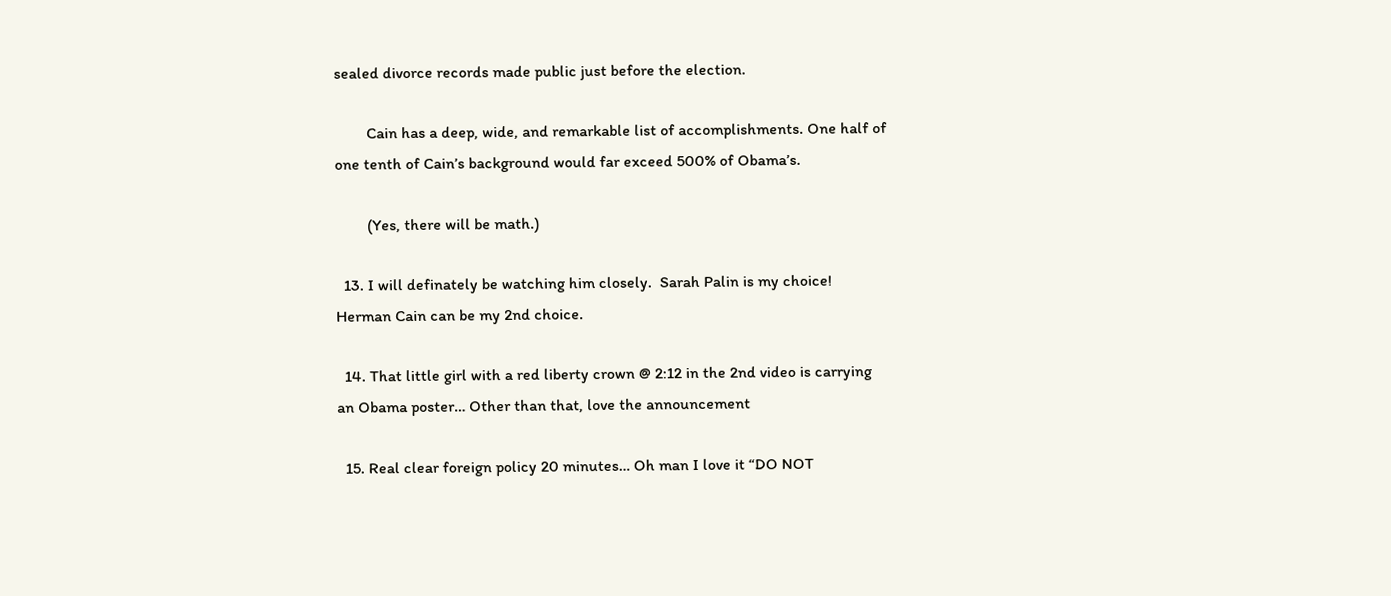sealed divorce records made public just before the election.

        Cain has a deep, wide, and remarkable list of accomplishments. One half of one tenth of Cain’s background would far exceed 500% of Obama’s.

        (Yes, there will be math.)

  13. I will definately be watching him closely.  Sarah Palin is my choice!   Herman Cain can be my 2nd choice.

  14. That little girl with a red liberty crown @ 2:12 in the 2nd video is carrying an Obama poster… Other than that, love the announcement

  15. Real clear foreign policy 20 minutes… Oh man I love it “DO NOT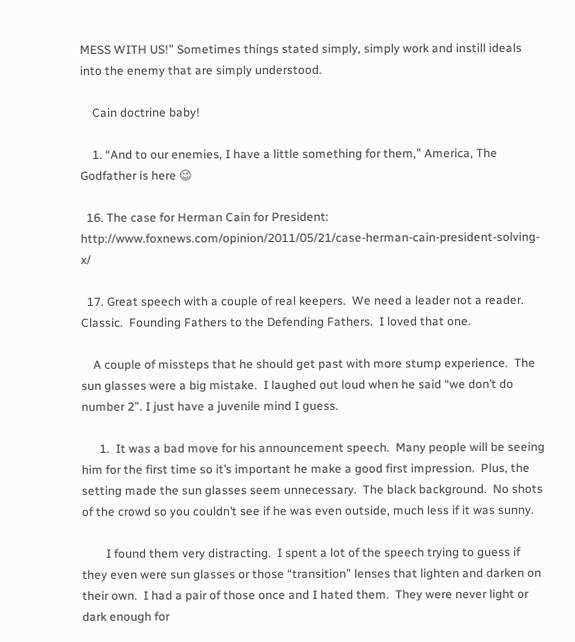MESS WITH US!” Sometimes things stated simply, simply work and instill ideals into the enemy that are simply understood.

    Cain doctrine baby!

    1. “And to our enemies, I have a little something for them,” America, The Godfather is here 😉

  16. The case for Herman Cain for President:   http://www.foxnews.com/opinion/2011/05/21/case-herman-cain-president-solving-x/

  17. Great speech with a couple of real keepers.  We need a leader not a reader.  Classic.  Founding Fathers to the Defending Fathers.  I loved that one.

    A couple of missteps that he should get past with more stump experience.  The sun glasses were a big mistake.  I laughed out loud when he said “we don’t do number 2”. I just have a juvenile mind I guess.

      1.  It was a bad move for his announcement speech.  Many people will be seeing him for the first time so it’s important he make a good first impression.  Plus, the setting made the sun glasses seem unnecessary.  The black background.  No shots of the crowd so you couldn’t see if he was even outside, much less if it was sunny.

        I found them very distracting.  I spent a lot of the speech trying to guess if they even were sun glasses or those “transition” lenses that lighten and darken on their own.  I had a pair of those once and I hated them.  They were never light or dark enough for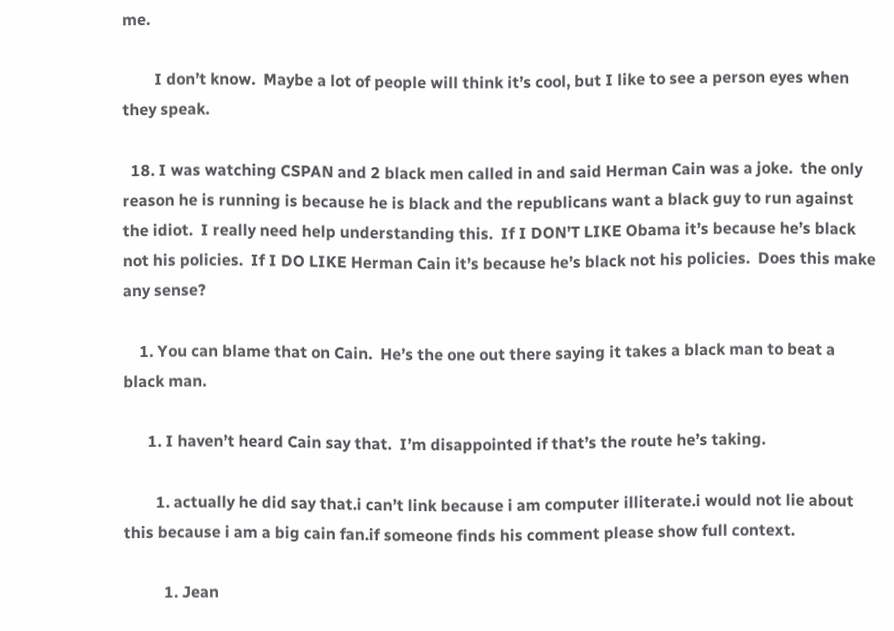me.

        I don’t know.  Maybe a lot of people will think it’s cool, but I like to see a person eyes when they speak.

  18. I was watching CSPAN and 2 black men called in and said Herman Cain was a joke.  the only reason he is running is because he is black and the republicans want a black guy to run against the idiot.  I really need help understanding this.  If I DON’T LIKE Obama it’s because he’s black not his policies.  If I DO LIKE Herman Cain it’s because he’s black not his policies.  Does this make any sense?

    1. You can blame that on Cain.  He’s the one out there saying it takes a black man to beat a black man.

      1. I haven’t heard Cain say that.  I’m disappointed if that’s the route he’s taking.

        1. actually he did say that.i can’t link because i am computer illiterate.i would not lie about this because i am a big cain fan.if someone finds his comment please show full context.

          1. Jean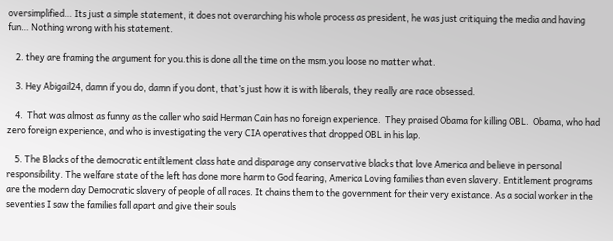oversimplified… Its just a simple statement, it does not overarching his whole process as president, he was just critiquing the media and having fun… Nothing wrong with his statement.

    2. they are framing the argument for you.this is done all the time on the msm.you loose no matter what.

    3. Hey Abigail24, damn if you do, damn if you dont, that’s just how it is with liberals, they really are race obsessed.

    4.  That was almost as funny as the caller who said Herman Cain has no foreign experience.  They praised Obama for killing OBL.  Obama, who had zero foreign experience, and who is investigating the very CIA operatives that dropped OBL in his lap.

    5. The Blacks of the democratic entiltlement class hate and disparage any conservative blacks that love America and believe in personal responsibility. The welfare state of the left has done more harm to God fearing, America Loving families than even slavery. Entitlement programs are the modern day Democratic slavery of people of all races. It chains them to the government for their very existance. As a social worker in the seventies I saw the families fall apart and give their souls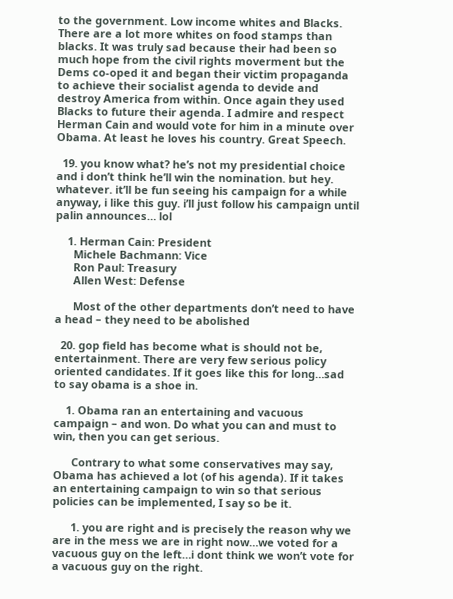to the government. Low income whites and Blacks. There are a lot more whites on food stamps than blacks. It was truly sad because their had been so much hope from the civil rights moverment but the Dems co-oped it and began their victim propaganda to achieve their socialist agenda to devide and destroy America from within. Once again they used Blacks to future their agenda. I admire and respect Herman Cain and would vote for him in a minute over Obama. At least he loves his country. Great Speech.

  19. you know what? he’s not my presidential choice and i don’t think he’ll win the nomination. but hey. whatever. it’ll be fun seeing his campaign for a while anyway, i like this guy. i’ll just follow his campaign until palin announces… lol

    1. Herman Cain: President
      Michele Bachmann: Vice
      Ron Paul: Treasury
      Allen West: Defense

      Most of the other departments don’t need to have a head – they need to be abolished

  20. gop field has become what is should not be, entertainment. There are very few serious policy oriented candidates. If it goes like this for long…sad to say obama is a shoe in.

    1. Obama ran an entertaining and vacuous campaign – and won. Do what you can and must to win, then you can get serious.

      Contrary to what some conservatives may say, Obama has achieved a lot (of his agenda). If it takes an entertaining campaign to win so that serious policies can be implemented, I say so be it.

      1. you are right and is precisely the reason why we are in the mess we are in right now…we voted for a vacuous guy on the left…i dont think we won’t vote for a vacuous guy on the right.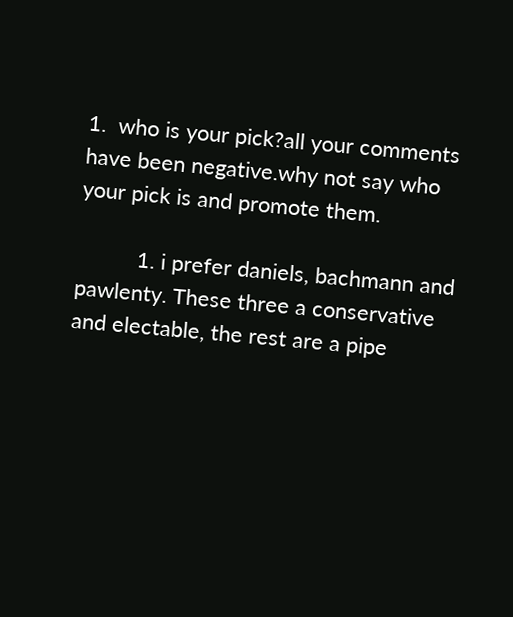1.  who is your pick?all your comments have been negative.why not say who your pick is and promote them.

          1. i prefer daniels, bachmann and pawlenty. These three a conservative and electable, the rest are a pipe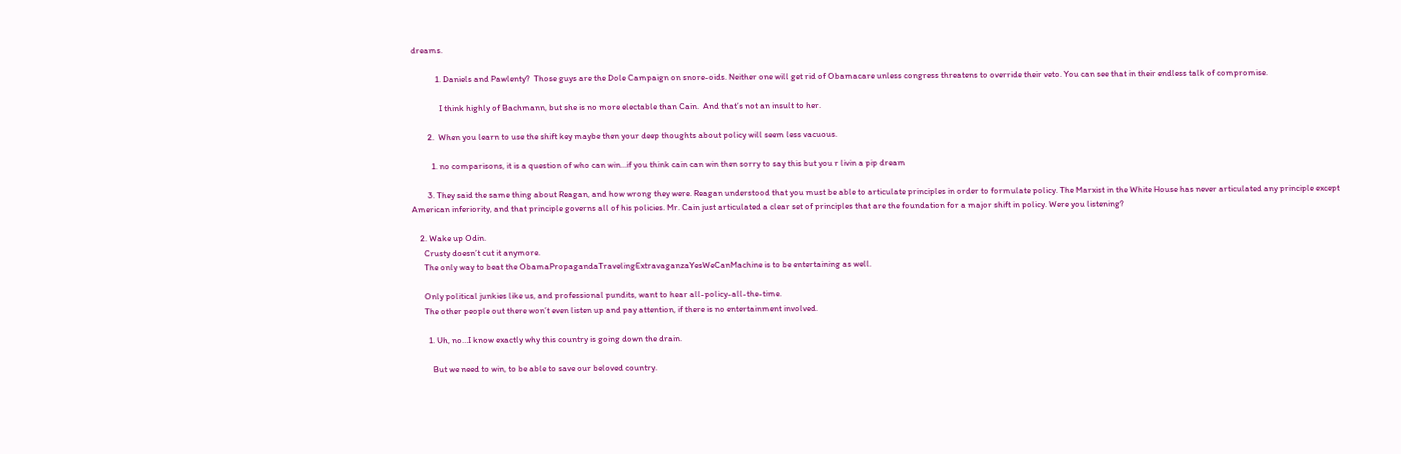dreams.

            1. Daniels and Pawlenty?  Those guys are the Dole Campaign on snore-oids. Neither one will get rid of Obamacare unless congress threatens to override their veto. You can see that in their endless talk of compromise.

              I think highly of Bachmann, but she is no more electable than Cain.  And that’s not an insult to her.

        2.  When you learn to use the shift key maybe then your deep thoughts about policy will seem less vacuous.

          1. no comparisons, it is a question of who can win…if you think cain can win then sorry to say this but you r livin a pip dream

        3. They said the same thing about Reagan, and how wrong they were. Reagan understood that you must be able to articulate principles in order to formulate policy. The Marxist in the White House has never articulated any principle except American inferiority, and that principle governs all of his policies. Mr. Cain just articulated a clear set of principles that are the foundation for a major shift in policy. Were you listening?

    2. Wake up Odin.
      Crusty doesn’t cut it anymore.
      The only way to beat the ObamaPropagandaTravelingExtravaganzaYesWeCanMachine is to be entertaining as well.

      Only political junkies like us, and professional pundits, want to hear all-policy-all-the-time.
      The other people out there won’t even listen up and pay attention, if there is no entertainment involved.

        1. Uh, no…I know exactly why this country is going down the drain.

          But we need to win, to be able to save our beloved country.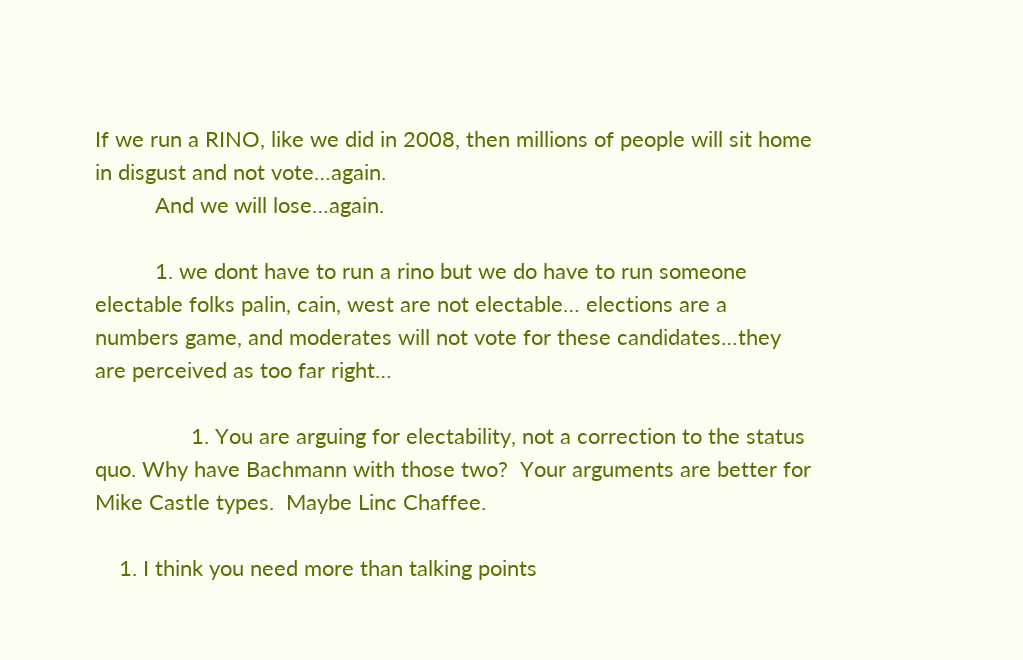If we run a RINO, like we did in 2008, then millions of people will sit home in disgust and not vote…again.
          And we will lose…again.

          1. we dont have to run a rino but we do have to run someone electable folks palin, cain, west are not electable… elections are a numbers game, and moderates will not vote for these candidates…they are perceived as too far right…

                1. You are arguing for electability, not a correction to the status quo. Why have Bachmann with those two?  Your arguments are better for Mike Castle types.  Maybe Linc Chaffee.

    1. I think you need more than talking points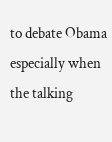to debate Obama especially when the talking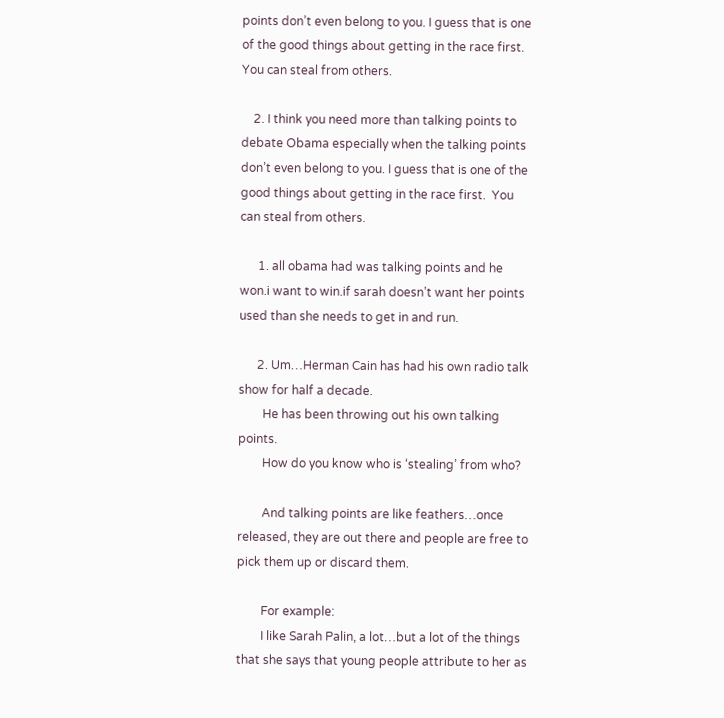points don’t even belong to you. I guess that is one of the good things about getting in the race first.  You can steal from others.

    2. I think you need more than talking points to debate Obama especially when the talking points don’t even belong to you. I guess that is one of the good things about getting in the race first.  You can steal from others.

      1. all obama had was talking points and he won.i want to win.if sarah doesn’t want her points used than she needs to get in and run.

      2. Um…Herman Cain has had his own radio talk show for half a decade.
        He has been throwing out his own talking points.
        How do you know who is ‘stealing’ from who?

        And talking points are like feathers…once released, they are out there and people are free to pick them up or discard them.

        For example:
        I like Sarah Palin, a lot…but a lot of the things that she says that young people attribute to her as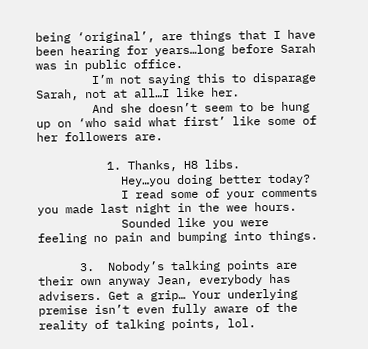being ‘original’, are things that I have been hearing for years…long before Sarah was in public office.
        I’m not saying this to disparage Sarah, not at all…I like her.
        And she doesn’t seem to be hung up on ‘who said what first’ like some of her followers are.

          1. Thanks, H8 libs.
            Hey…you doing better today?
            I read some of your comments you made last night in the wee hours.
            Sounded like you were feeling no pain and bumping into things.

      3.  Nobody’s talking points are their own anyway Jean, everybody has advisers. Get a grip… Your underlying premise isn’t even fully aware of the reality of talking points, lol.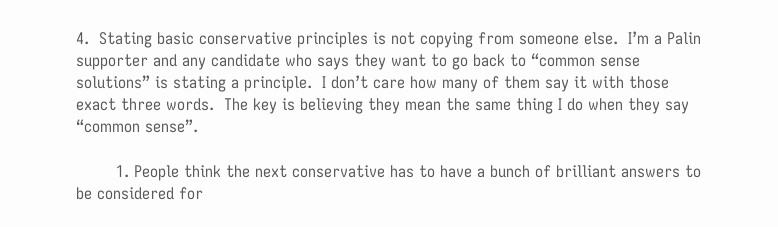4.  Stating basic conservative principles is not copying from someone else.  I’m a Palin supporter and any candidate who says they want to go back to “common sense solutions” is stating a principle.  I don’t care how many of them say it with those exact three words.  The key is believing they mean the same thing I do when they say “common sense”.

        1. People think the next conservative has to have a bunch of brilliant answers to be considered for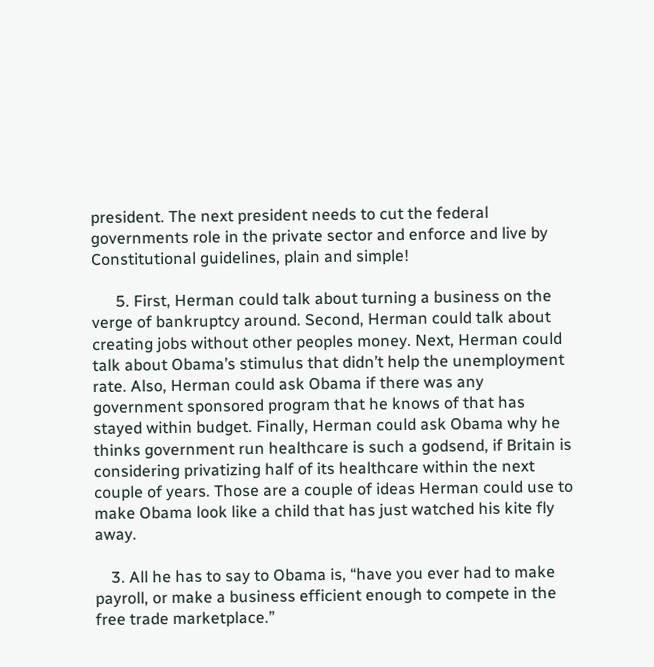president. The next president needs to cut the federal governments role in the private sector and enforce and live by Constitutional guidelines, plain and simple!

      5. First, Herman could talk about turning a business on the verge of bankruptcy around. Second, Herman could talk about creating jobs without other peoples money. Next, Herman could talk about Obama’s stimulus that didn’t help the unemployment rate. Also, Herman could ask Obama if there was any government sponsored program that he knows of that has stayed within budget. Finally, Herman could ask Obama why he thinks government run healthcare is such a godsend, if Britain is considering privatizing half of its healthcare within the next couple of years. Those are a couple of ideas Herman could use to make Obama look like a child that has just watched his kite fly away.

    3. All he has to say to Obama is, “have you ever had to make payroll, or make a business efficient enough to compete in the free trade marketplace.”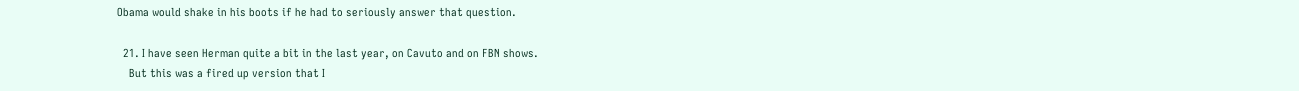Obama would shake in his boots if he had to seriously answer that question.

  21. I have seen Herman quite a bit in the last year, on Cavuto and on FBN shows.
    But this was a fired up version that I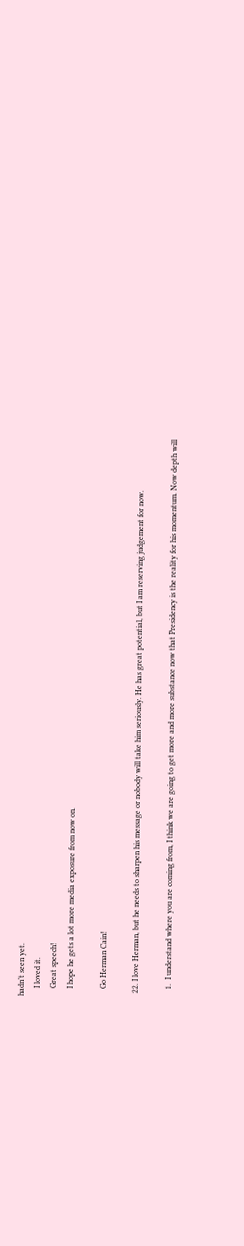hadn’t seen yet.
    I loved it.
    Great speech!
    I hope he gets a lot more media exposure from now on.

    Go Herman Cain!

  22. I love Herman, but he needs to sharpen his message or nobody will take him seriously. He has great potential, but I am reserving judgement for now.

    1.  I understand where you are coming from, I think we are going to get more and more substance now that Presidency is the reality for his momentum. Now depth will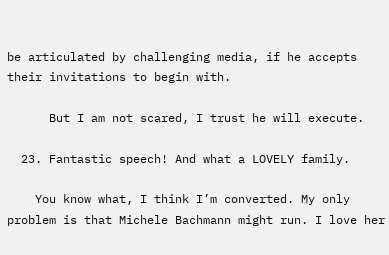be articulated by challenging media, if he accepts their invitations to begin with.

      But I am not scared, I trust he will execute.

  23. Fantastic speech! And what a LOVELY family.

    You know what, I think I’m converted. My only problem is that Michele Bachmann might run. I love her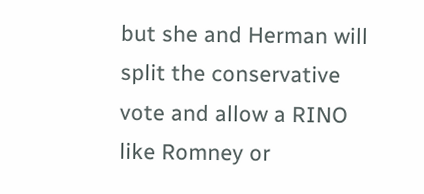but she and Herman will split the conservative vote and allow a RINO like Romney or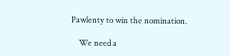Pawlenty to win the nomination.

    We need a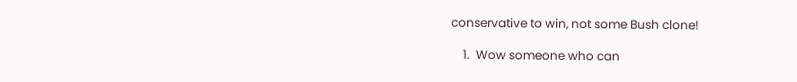conservative to win, not some Bush clone!

    1.  Wow someone who can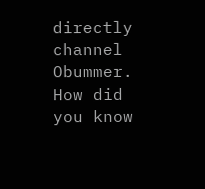directly channel Obummer. How did you know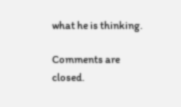what he is thinking.

Comments are closed.